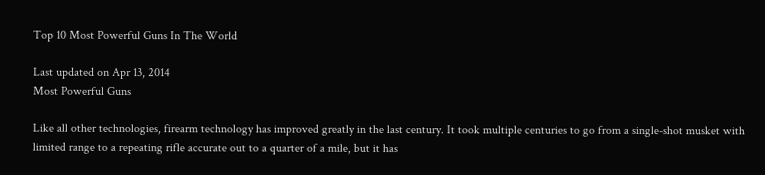Top 10 Most Powerful Guns In The World

Last updated on Apr 13, 2014
Most Powerful Guns

Like all other technologies, firearm technology has improved greatly in the last century. It took multiple centuries to go from a single-shot musket with limited range to a repeating rifle accurate out to a quarter of a mile, but it has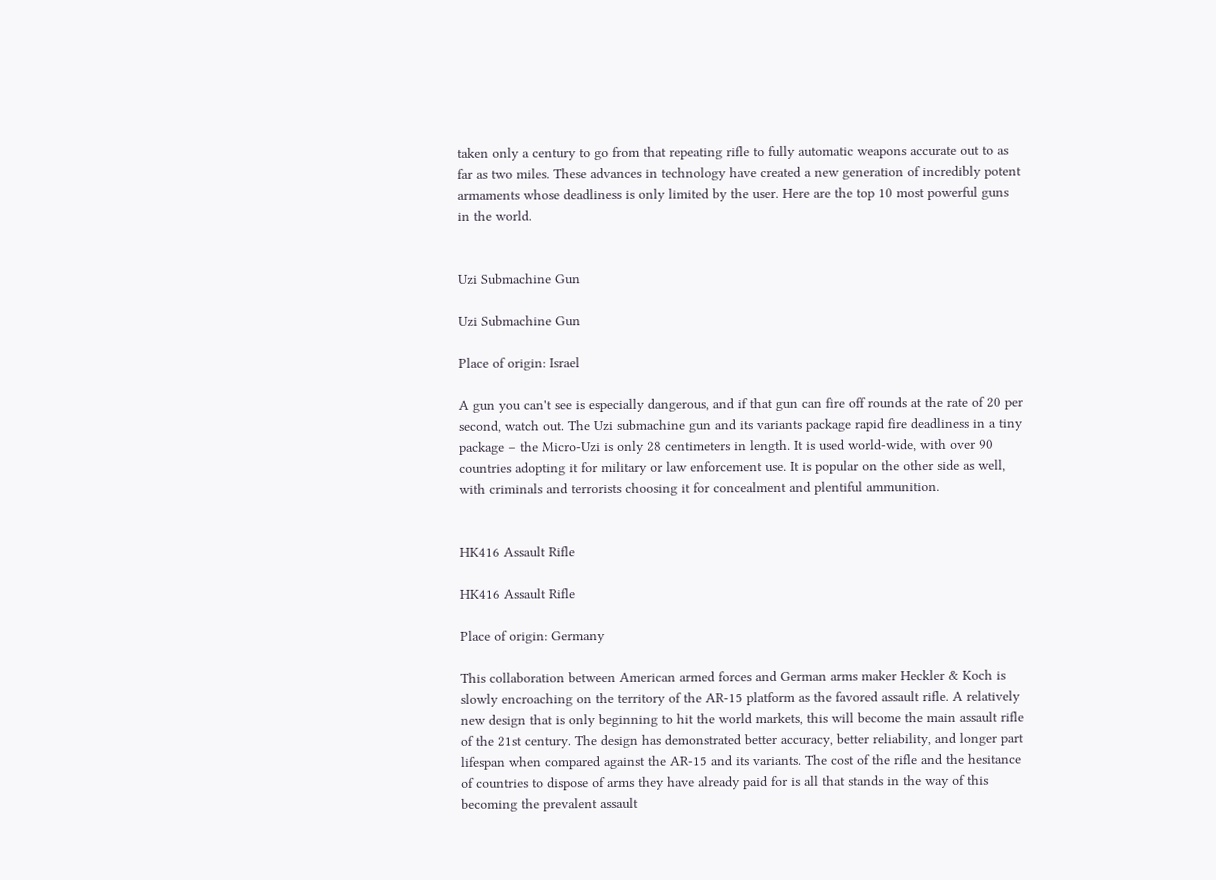taken only a century to go from that repeating rifle to fully automatic weapons accurate out to as far as two miles. These advances in technology have created a new generation of incredibly potent armaments whose deadliness is only limited by the user. Here are the top 10 most powerful guns in the world.


Uzi Submachine Gun

Uzi Submachine Gun

Place of origin: Israel

A gun you can't see is especially dangerous, and if that gun can fire off rounds at the rate of 20 per second, watch out. The Uzi submachine gun and its variants package rapid fire deadliness in a tiny package – the Micro-Uzi is only 28 centimeters in length. It is used world-wide, with over 90 countries adopting it for military or law enforcement use. It is popular on the other side as well, with criminals and terrorists choosing it for concealment and plentiful ammunition.


HK416 Assault Rifle

HK416 Assault Rifle

Place of origin: Germany

This collaboration between American armed forces and German arms maker Heckler & Koch is slowly encroaching on the territory of the AR-15 platform as the favored assault rifle. A relatively new design that is only beginning to hit the world markets, this will become the main assault rifle of the 21st century. The design has demonstrated better accuracy, better reliability, and longer part lifespan when compared against the AR-15 and its variants. The cost of the rifle and the hesitance of countries to dispose of arms they have already paid for is all that stands in the way of this becoming the prevalent assault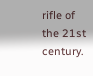rifle of the 21st century.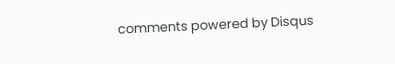comments powered by Disqus